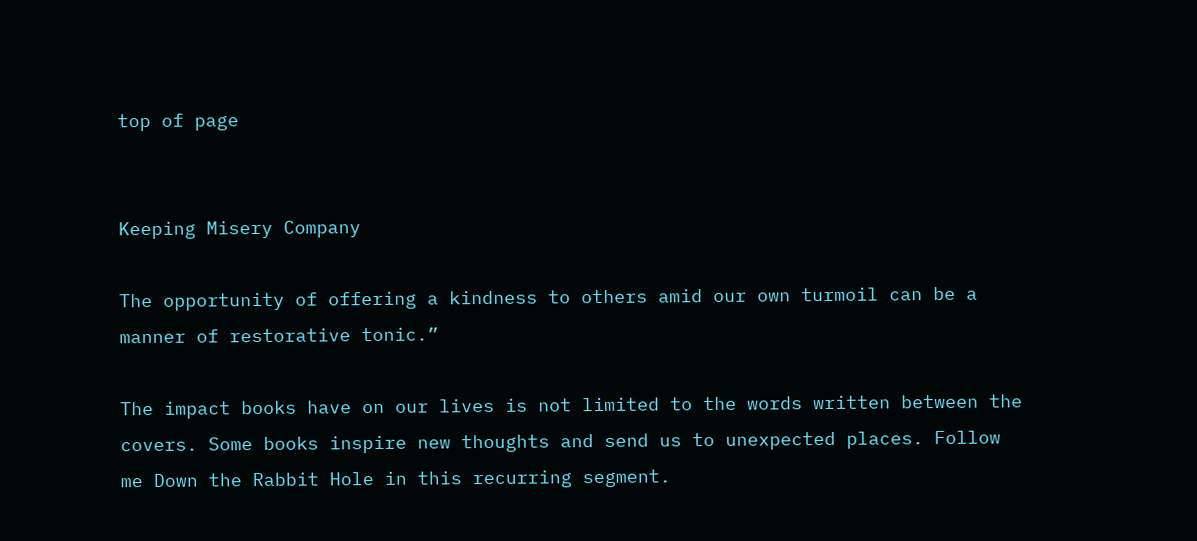top of page


Keeping Misery Company

The opportunity of offering a kindness to others amid our own turmoil can be a manner of restorative tonic.”

The impact books have on our lives is not limited to the words written between the covers. Some books inspire new thoughts and send us to unexpected places. Follow me Down the Rabbit Hole in this recurring segment.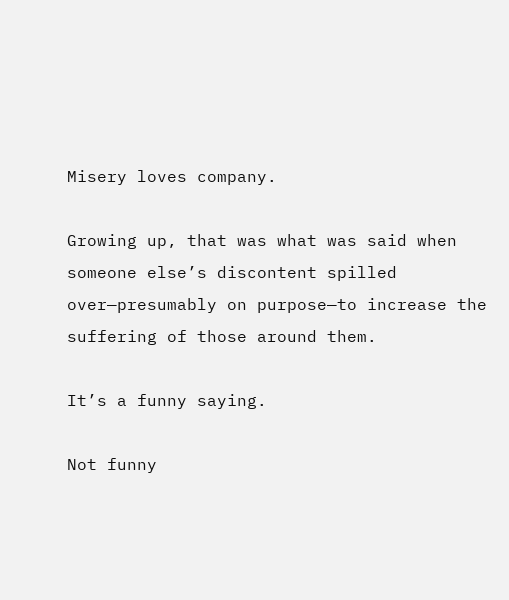Misery loves company.

Growing up, that was what was said when someone else’s discontent spilled over—presumably on purpose—to increase the suffering of those around them.

It’s a funny saying.

Not funny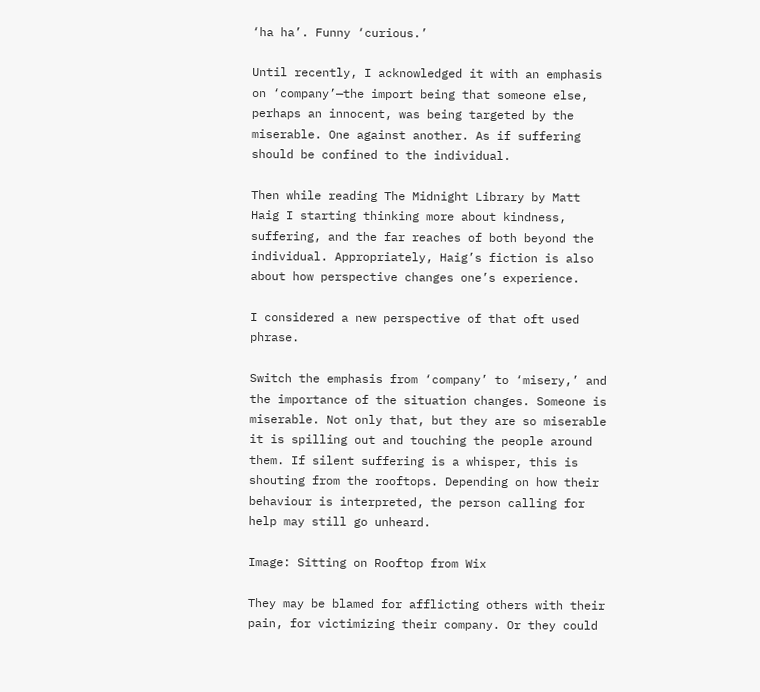‘ha ha’. Funny ‘curious.’

Until recently, I acknowledged it with an emphasis on ‘company’—the import being that someone else, perhaps an innocent, was being targeted by the miserable. One against another. As if suffering should be confined to the individual.

Then while reading The Midnight Library by Matt Haig I starting thinking more about kindness, suffering, and the far reaches of both beyond the individual. Appropriately, Haig’s fiction is also about how perspective changes one’s experience.

I considered a new perspective of that oft used phrase.

Switch the emphasis from ‘company’ to ‘misery,’ and the importance of the situation changes. Someone is miserable. Not only that, but they are so miserable it is spilling out and touching the people around them. If silent suffering is a whisper, this is shouting from the rooftops. Depending on how their behaviour is interpreted, the person calling for help may still go unheard.

Image: Sitting on Rooftop from Wix

They may be blamed for afflicting others with their pain, for victimizing their company. Or they could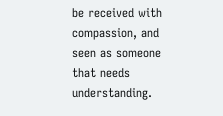be received with compassion, and seen as someone that needs understanding.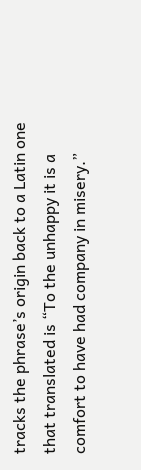tracks the phrase’s origin back to a Latin one that translated is “To the unhappy it is a comfort to have had company in misery.”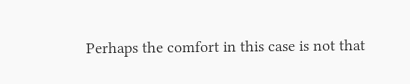Perhaps the comfort in this case is not that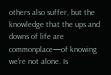others also suffer, but the knowledge that the ups and downs of life are commonplace—of knowing we’re not alone. Is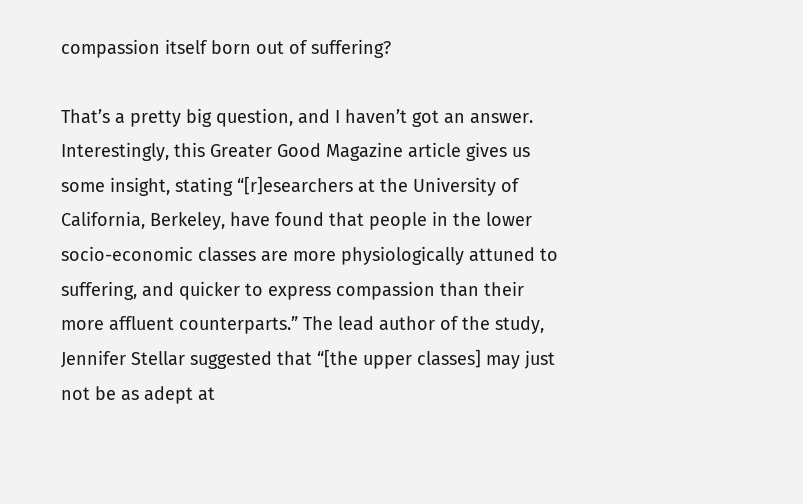compassion itself born out of suffering?

That’s a pretty big question, and I haven’t got an answer. Interestingly, this Greater Good Magazine article gives us some insight, stating “[r]esearchers at the University of California, Berkeley, have found that people in the lower socio-economic classes are more physiologically attuned to suffering, and quicker to express compassion than their more affluent counterparts.” The lead author of the study, Jennifer Stellar suggested that “[the upper classes] may just not be as adept at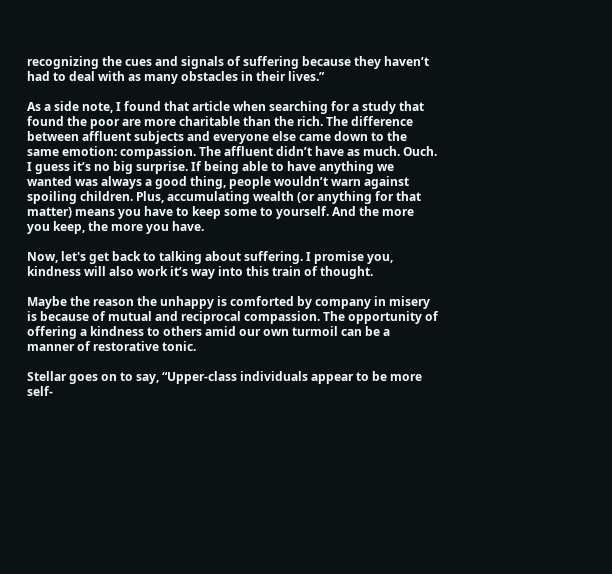recognizing the cues and signals of suffering because they haven’t had to deal with as many obstacles in their lives.”

As a side note, I found that article when searching for a study that found the poor are more charitable than the rich. The difference between affluent subjects and everyone else came down to the same emotion: compassion. The affluent didn’t have as much. Ouch. I guess it’s no big surprise. If being able to have anything we wanted was always a good thing, people wouldn’t warn against spoiling children. Plus, accumulating wealth (or anything for that matter) means you have to keep some to yourself. And the more you keep, the more you have.

Now, let's get back to talking about suffering. I promise you, kindness will also work it’s way into this train of thought.

Maybe the reason the unhappy is comforted by company in misery is because of mutual and reciprocal compassion. The opportunity of offering a kindness to others amid our own turmoil can be a manner of restorative tonic.

Stellar goes on to say, “Upper-class individuals appear to be more self-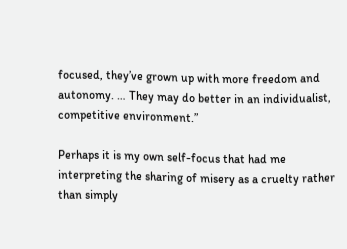focused, they’ve grown up with more freedom and autonomy. … They may do better in an individualist, competitive environment.”

Perhaps it is my own self-focus that had me interpreting the sharing of misery as a cruelty rather than simply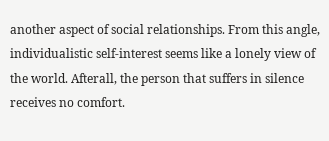another aspect of social relationships. From this angle, individualistic self-interest seems like a lonely view of the world. Afterall, the person that suffers in silence receives no comfort.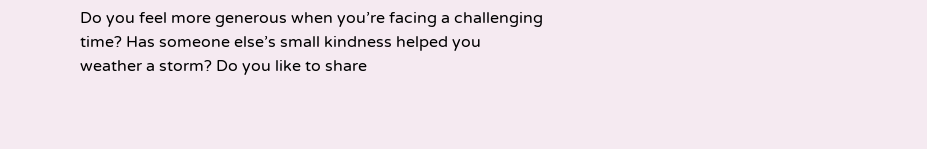Do you feel more generous when you’re facing a challenging time? Has someone else’s small kindness helped you weather a storm? Do you like to share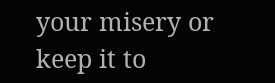your misery or keep it to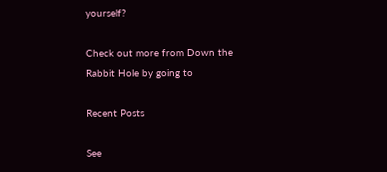yourself?

Check out more from Down the Rabbit Hole by going to

Recent Posts

See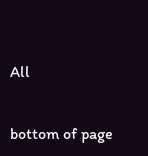All


bottom of page